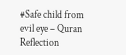#Safe child from evil eye – Quran Reflection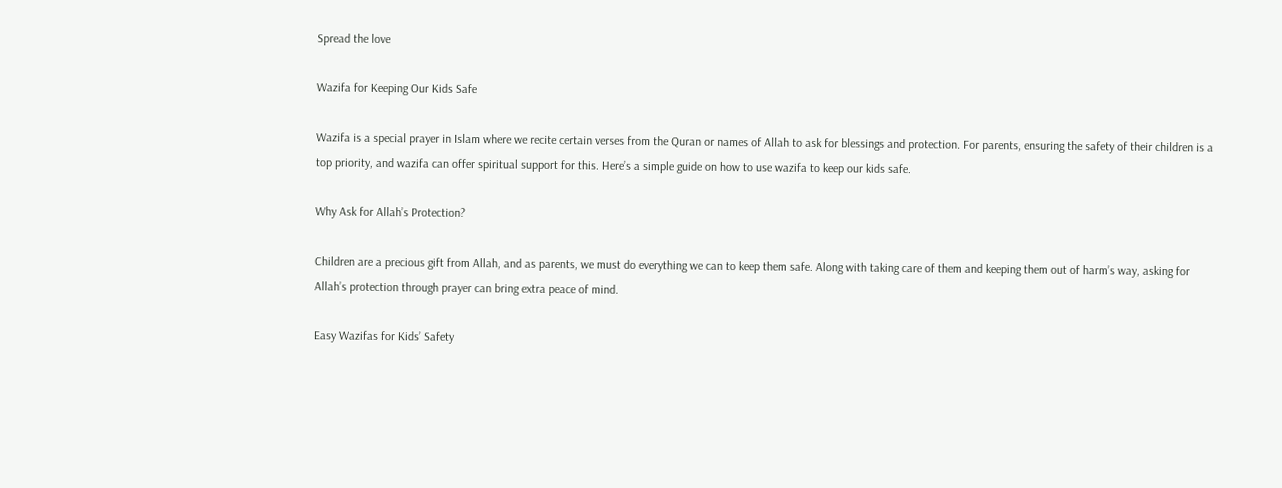Spread the love

Wazifa for Keeping Our Kids Safe

Wazifa is a special prayer in Islam where we recite certain verses from the Quran or names of Allah to ask for blessings and protection. For parents, ensuring the safety of their children is a top priority, and wazifa can offer spiritual support for this. Here’s a simple guide on how to use wazifa to keep our kids safe.

Why Ask for Allah’s Protection?

Children are a precious gift from Allah, and as parents, we must do everything we can to keep them safe. Along with taking care of them and keeping them out of harm’s way, asking for Allah’s protection through prayer can bring extra peace of mind.

Easy Wazifas for Kids’ Safety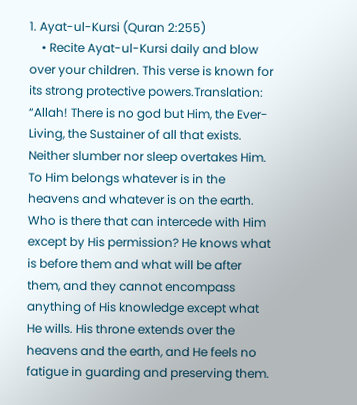1. Ayat-ul-Kursi (Quran 2:255)
    • Recite Ayat-ul-Kursi daily and blow over your children. This verse is known for its strong protective powers.Translation: “Allah! There is no god but Him, the Ever-Living, the Sustainer of all that exists. Neither slumber nor sleep overtakes Him. To Him belongs whatever is in the heavens and whatever is on the earth. Who is there that can intercede with Him except by His permission? He knows what is before them and what will be after them, and they cannot encompass anything of His knowledge except what He wills. His throne extends over the heavens and the earth, and He feels no fatigue in guarding and preserving them.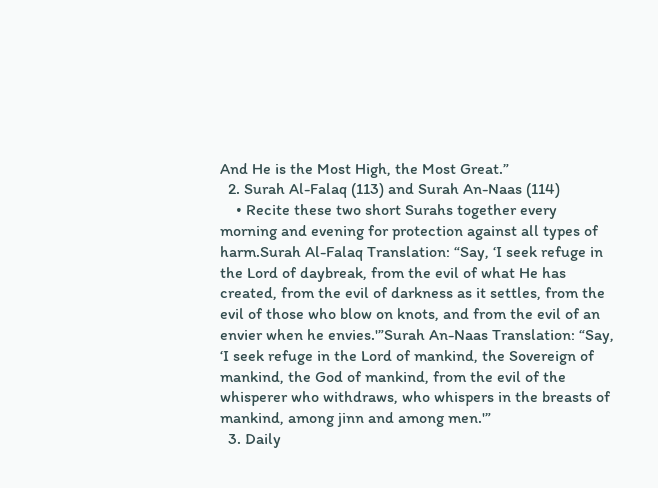And He is the Most High, the Most Great.”
  2. Surah Al-Falaq (113) and Surah An-Naas (114)
    • Recite these two short Surahs together every morning and evening for protection against all types of harm.Surah Al-Falaq Translation: “Say, ‘I seek refuge in the Lord of daybreak, from the evil of what He has created, from the evil of darkness as it settles, from the evil of those who blow on knots, and from the evil of an envier when he envies.'”Surah An-Naas Translation: “Say, ‘I seek refuge in the Lord of mankind, the Sovereign of mankind, the God of mankind, from the evil of the whisperer who withdraws, who whispers in the breasts of mankind, among jinn and among men.'”
  3. Daily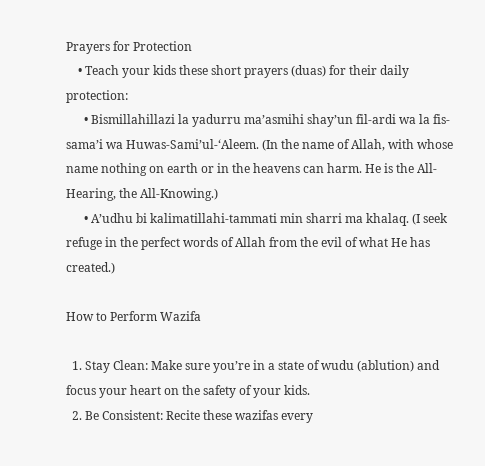Prayers for Protection
    • Teach your kids these short prayers (duas) for their daily protection:
      • Bismillahillazi la yadurru ma’asmihi shay’un fil-ardi wa la fis-sama’i wa Huwas-Sami’ul-‘Aleem. (In the name of Allah, with whose name nothing on earth or in the heavens can harm. He is the All-Hearing, the All-Knowing.)
      • A’udhu bi kalimatillahi-tammati min sharri ma khalaq. (I seek refuge in the perfect words of Allah from the evil of what He has created.)

How to Perform Wazifa

  1. Stay Clean: Make sure you’re in a state of wudu (ablution) and focus your heart on the safety of your kids.
  2. Be Consistent: Recite these wazifas every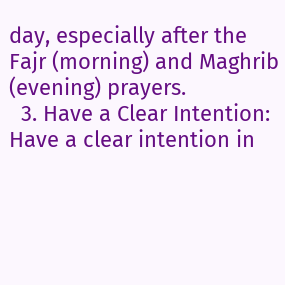day, especially after the Fajr (morning) and Maghrib (evening) prayers.
  3. Have a Clear Intention: Have a clear intention in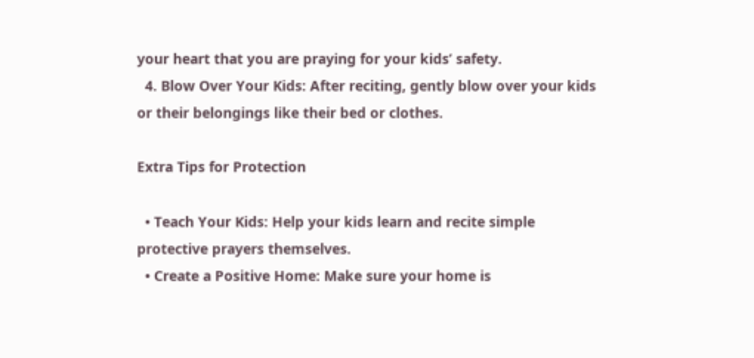your heart that you are praying for your kids’ safety.
  4. Blow Over Your Kids: After reciting, gently blow over your kids or their belongings like their bed or clothes.

Extra Tips for Protection

  • Teach Your Kids: Help your kids learn and recite simple protective prayers themselves.
  • Create a Positive Home: Make sure your home is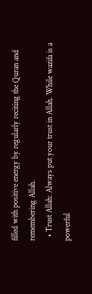filled with positive energy by regularly reciting the Quran and remembering Allah.
  • Trust Allah: Always put your trust in Allah. While wazifa is a powerful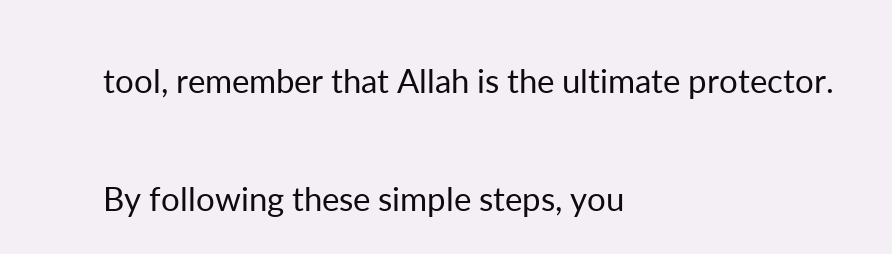tool, remember that Allah is the ultimate protector.

By following these simple steps, you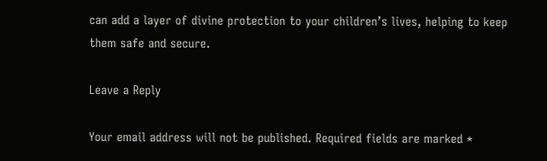can add a layer of divine protection to your children’s lives, helping to keep them safe and secure.

Leave a Reply

Your email address will not be published. Required fields are marked *